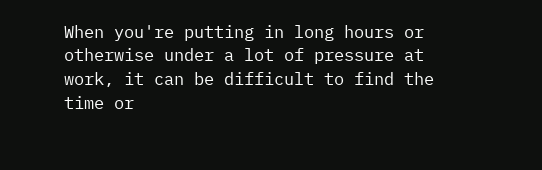When you're putting in long hours or otherwise under a lot of pressure at work, it can be difficult to find the time or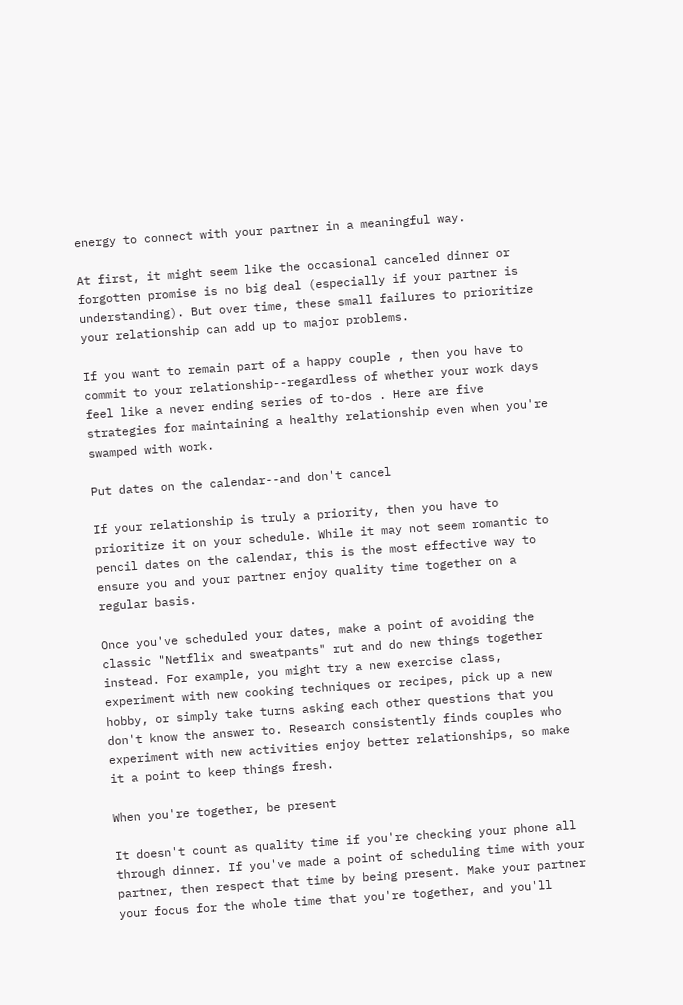energy to connect with your partner in a meaningful way.

At first, it might seem like the occasional canceled dinner or forgotten promise is no big deal (especially if your partner is understanding). But over time, these small failures to prioritize your relationship can add up to major problems.

If you want to remain part of a happy couple , then you have to commit to your relationship--regardless of whether your work days feel like a never ending series of to-dos . Here are five strategies for maintaining a healthy relationship even when you're swamped with work.

Put dates on the calendar--and don't cancel

If your relationship is truly a priority, then you have to prioritize it on your schedule. While it may not seem romantic to pencil dates on the calendar, this is the most effective way to ensure you and your partner enjoy quality time together on a regular basis.

Once you've scheduled your dates, make a point of avoiding the classic "Netflix and sweatpants" rut and do new things together instead. For example, you might try a new exercise class, experiment with new cooking techniques or recipes, pick up a new hobby, or simply take turns asking each other questions that you don't know the answer to. Research consistently finds couples who experiment with new activities enjoy better relationships, so make it a point to keep things fresh.

When you're together, be present

It doesn't count as quality time if you're checking your phone all through dinner. If you've made a point of scheduling time with your partner, then respect that time by being present. Make your partner your focus for the whole time that you're together, and you'll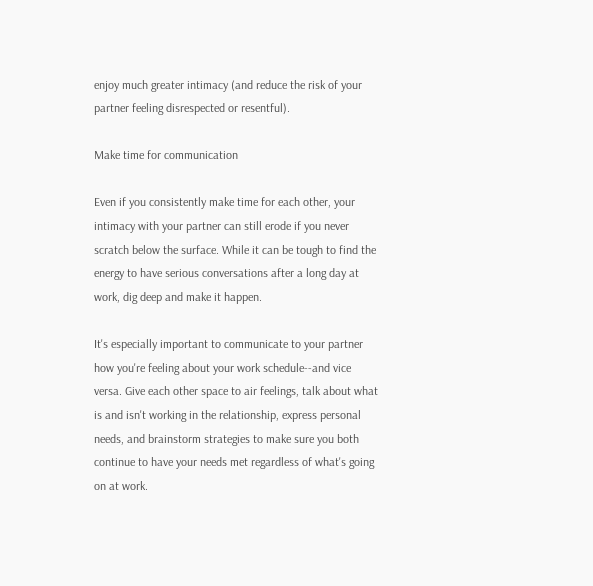enjoy much greater intimacy (and reduce the risk of your partner feeling disrespected or resentful).

Make time for communication

Even if you consistently make time for each other, your intimacy with your partner can still erode if you never scratch below the surface. While it can be tough to find the energy to have serious conversations after a long day at work, dig deep and make it happen.

It's especially important to communicate to your partner how you're feeling about your work schedule--and vice versa. Give each other space to air feelings, talk about what is and isn't working in the relationship, express personal needs, and brainstorm strategies to make sure you both continue to have your needs met regardless of what's going on at work.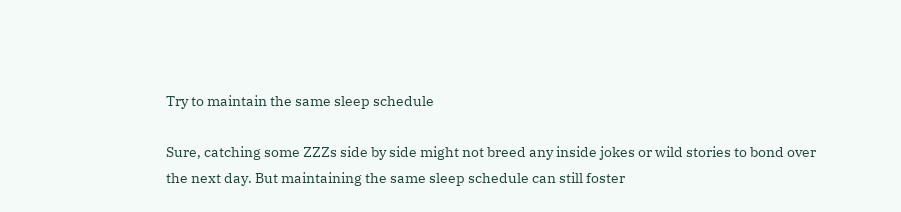Try to maintain the same sleep schedule

Sure, catching some ZZZs side by side might not breed any inside jokes or wild stories to bond over the next day. But maintaining the same sleep schedule can still foster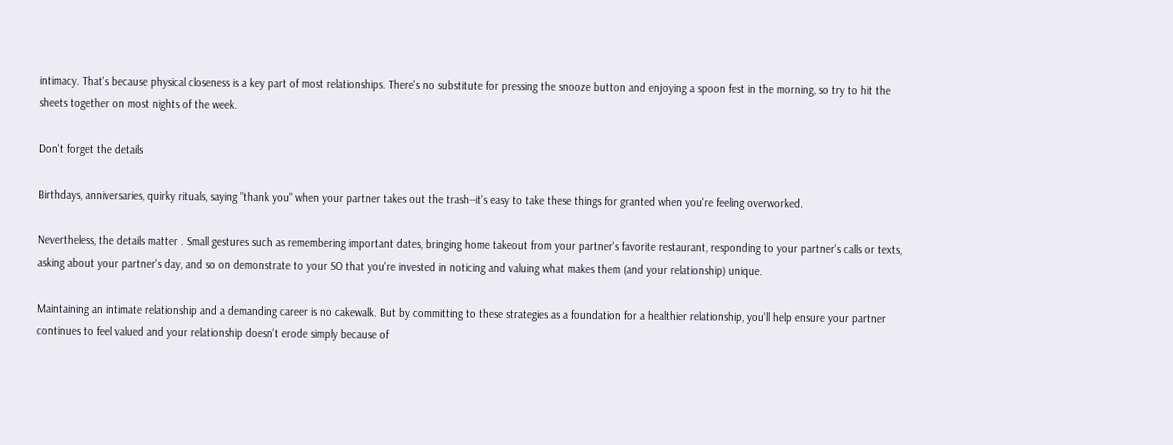intimacy. That's because physical closeness is a key part of most relationships. There's no substitute for pressing the snooze button and enjoying a spoon fest in the morning, so try to hit the sheets together on most nights of the week.

Don't forget the details

Birthdays, anniversaries, quirky rituals, saying "thank you" when your partner takes out the trash--it's easy to take these things for granted when you're feeling overworked.

Nevertheless, the details matter . Small gestures such as remembering important dates, bringing home takeout from your partner's favorite restaurant, responding to your partner's calls or texts, asking about your partner's day, and so on demonstrate to your SO that you're invested in noticing and valuing what makes them (and your relationship) unique.

Maintaining an intimate relationship and a demanding career is no cakewalk. But by committing to these strategies as a foundation for a healthier relationship, you'll help ensure your partner continues to feel valued and your relationship doesn't erode simply because of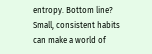entropy. Bottom line? Small, consistent habits can make a world of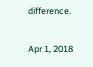difference.

Apr 1, 2018